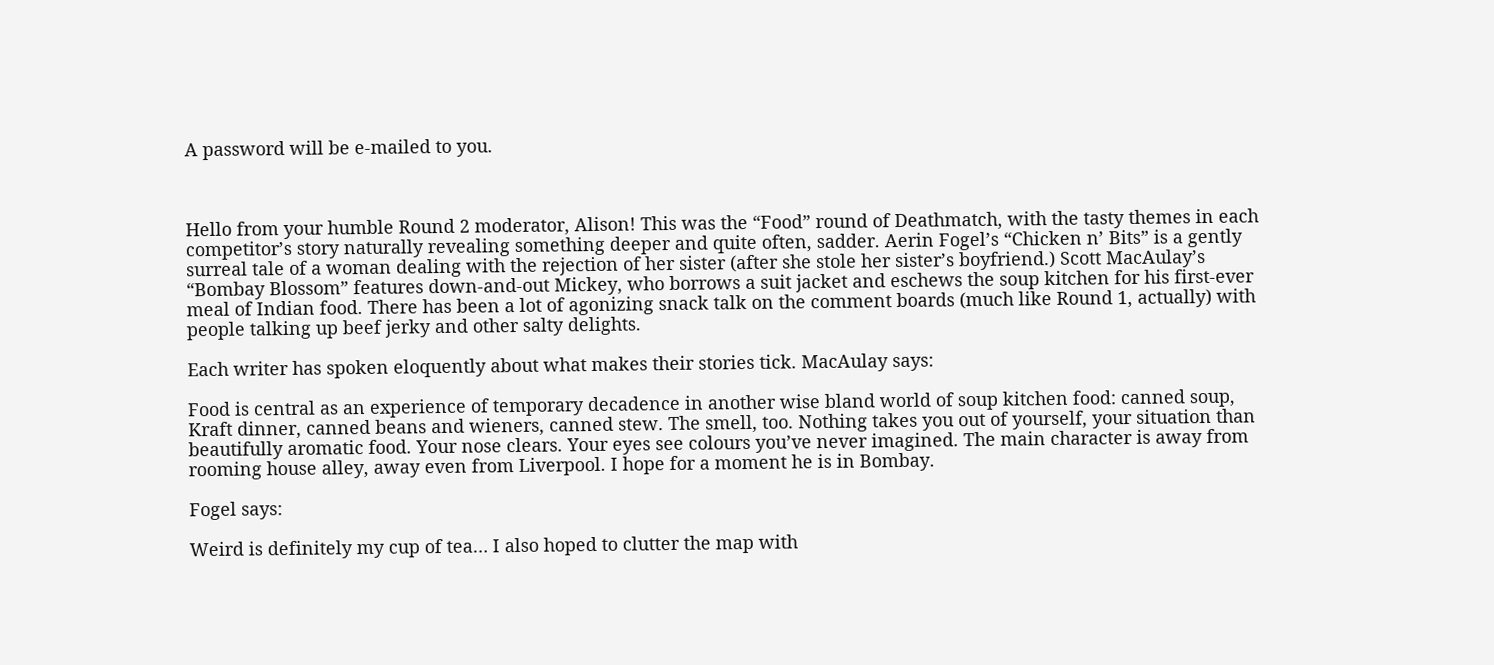A password will be e-mailed to you.



Hello from your humble Round 2 moderator, Alison! This was the “Food” round of Deathmatch, with the tasty themes in each competitor’s story naturally revealing something deeper and quite often, sadder. Aerin Fogel’s “Chicken n’ Bits” is a gently surreal tale of a woman dealing with the rejection of her sister (after she stole her sister’s boyfriend.) Scott MacAulay’s “Bombay Blossom” features down-and-out Mickey, who borrows a suit jacket and eschews the soup kitchen for his first-ever meal of Indian food. There has been a lot of agonizing snack talk on the comment boards (much like Round 1, actually) with people talking up beef jerky and other salty delights.

Each writer has spoken eloquently about what makes their stories tick. MacAulay says:

Food is central as an experience of temporary decadence in another wise bland world of soup kitchen food: canned soup, Kraft dinner, canned beans and wieners, canned stew. The smell, too. Nothing takes you out of yourself, your situation than beautifully aromatic food. Your nose clears. Your eyes see colours you’ve never imagined. The main character is away from rooming house alley, away even from Liverpool. I hope for a moment he is in Bombay.

Fogel says:

Weird is definitely my cup of tea… I also hoped to clutter the map with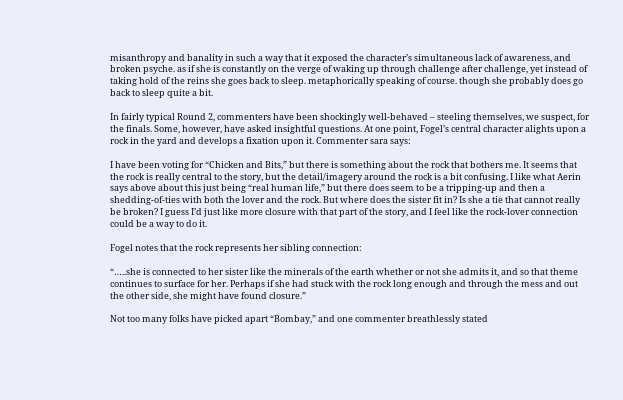misanthropy and banality in such a way that it exposed the character’s simultaneous lack of awareness, and broken psyche. as if she is constantly on the verge of waking up through challenge after challenge, yet instead of taking hold of the reins she goes back to sleep. metaphorically speaking of course. though she probably does go back to sleep quite a bit.

In fairly typical Round 2, commenters have been shockingly well-behaved – steeling themselves, we suspect, for the finals. Some, however, have asked insightful questions. At one point, Fogel’s central character alights upon a rock in the yard and develops a fixation upon it. Commenter sara says:

I have been voting for “Chicken and Bits,” but there is something about the rock that bothers me. It seems that the rock is really central to the story, but the detail/imagery around the rock is a bit confusing. I like what Aerin says above about this just being “real human life,” but there does seem to be a tripping-up and then a shedding-of-ties with both the lover and the rock. But where does the sister fit in? Is she a tie that cannot really be broken? I guess I’d just like more closure with that part of the story, and I feel like the rock-lover connection could be a way to do it.

Fogel notes that the rock represents her sibling connection:

“…..she is connected to her sister like the minerals of the earth whether or not she admits it, and so that theme continues to surface for her. Perhaps if she had stuck with the rock long enough and through the mess and out the other side, she might have found closure.”

Not too many folks have picked apart “Bombay,” and one commenter breathlessly stated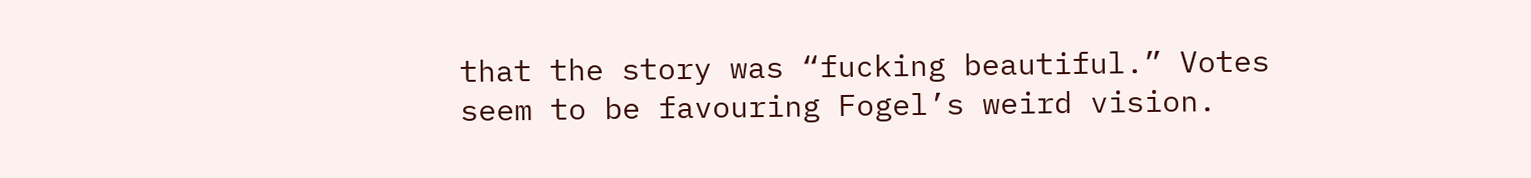that the story was “fucking beautiful.” Votes seem to be favouring Fogel’s weird vision.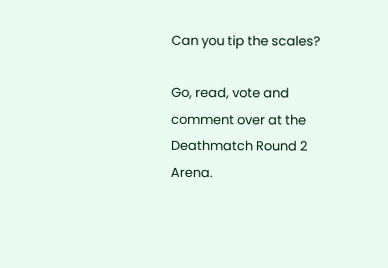Can you tip the scales?

Go, read, vote and comment over at the Deathmatch Round 2 Arena.